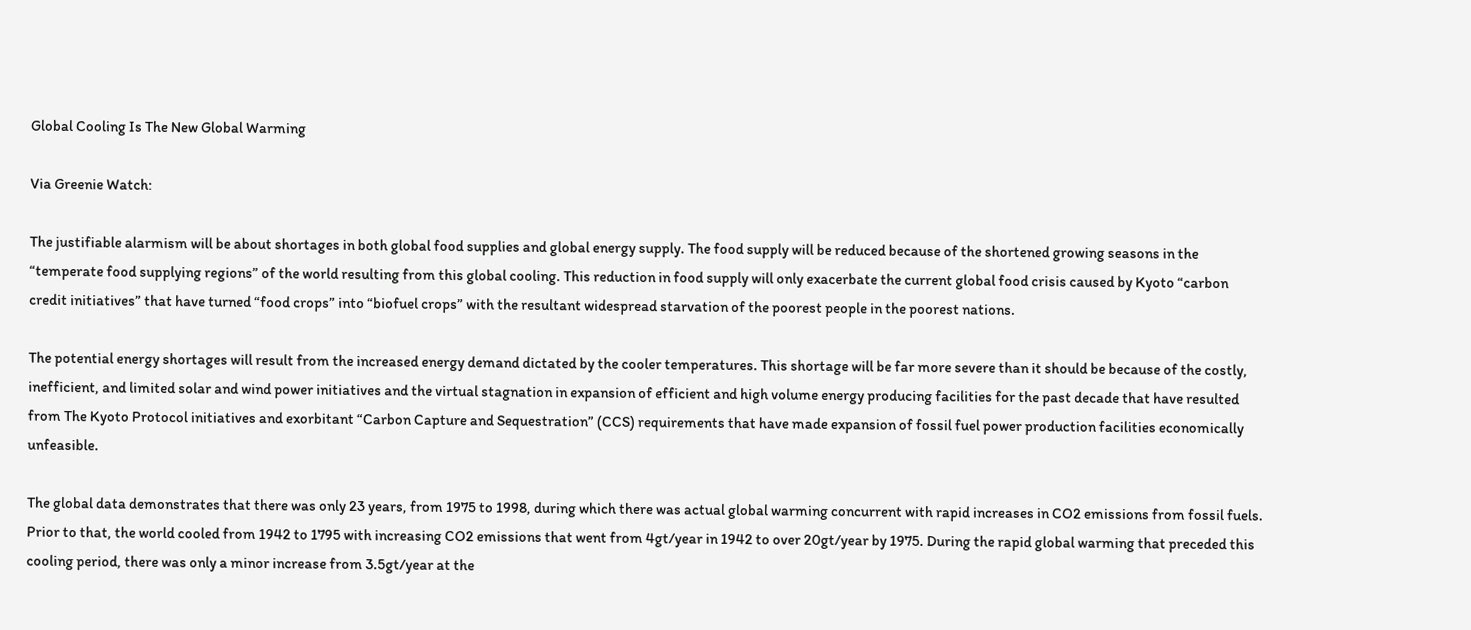Global Cooling Is The New Global Warming

Via Greenie Watch:

The justifiable alarmism will be about shortages in both global food supplies and global energy supply. The food supply will be reduced because of the shortened growing seasons in the “temperate food supplying regions” of the world resulting from this global cooling. This reduction in food supply will only exacerbate the current global food crisis caused by Kyoto “carbon credit initiatives” that have turned “food crops” into “biofuel crops” with the resultant widespread starvation of the poorest people in the poorest nations.

The potential energy shortages will result from the increased energy demand dictated by the cooler temperatures. This shortage will be far more severe than it should be because of the costly, inefficient, and limited solar and wind power initiatives and the virtual stagnation in expansion of efficient and high volume energy producing facilities for the past decade that have resulted from The Kyoto Protocol initiatives and exorbitant “Carbon Capture and Sequestration” (CCS) requirements that have made expansion of fossil fuel power production facilities economically unfeasible.

The global data demonstrates that there was only 23 years, from 1975 to 1998, during which there was actual global warming concurrent with rapid increases in CO2 emissions from fossil fuels. Prior to that, the world cooled from 1942 to 1795 with increasing CO2 emissions that went from 4gt/year in 1942 to over 20gt/year by 1975. During the rapid global warming that preceded this cooling period, there was only a minor increase from 3.5gt/year at the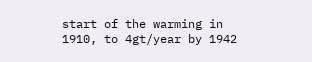start of the warming in 1910, to 4gt/year by 1942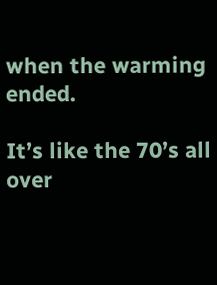when the warming ended.

It’s like the 70’s all over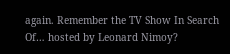again. Remember the TV Show In Search Of… hosted by Leonard Nimoy?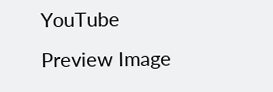YouTube Preview Image